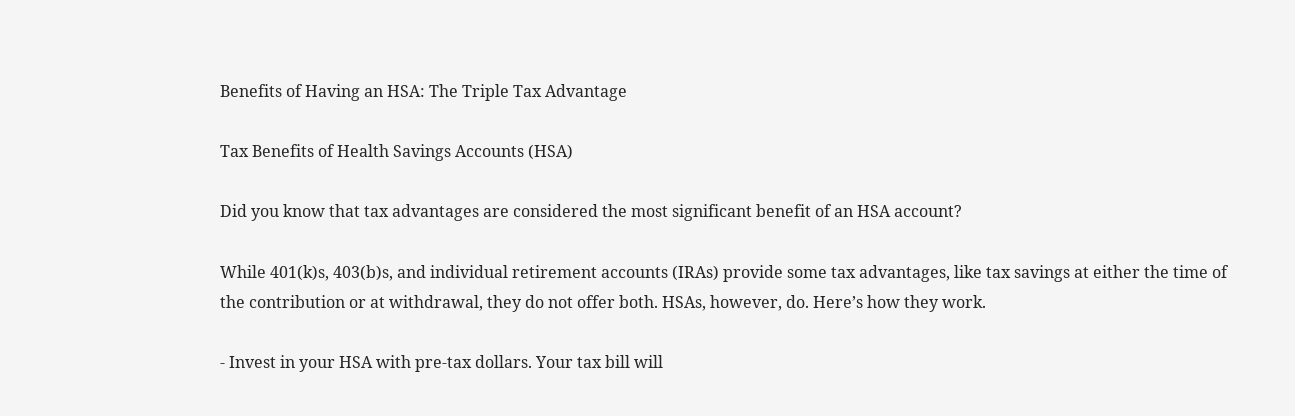Benefits of Having an HSA: The Triple Tax Advantage

Tax Benefits of Health Savings Accounts (HSA)

Did you know that tax advantages are considered the most significant benefit of an HSA account?

While 401(k)s, 403(b)s, and individual retirement accounts (IRAs) provide some tax advantages, like tax savings at either the time of the contribution or at withdrawal, they do not offer both. HSAs, however, do. Here’s how they work.

- Invest in your HSA with pre-tax dollars. Your tax bill will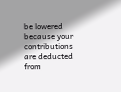be lowered because your contributions are deducted from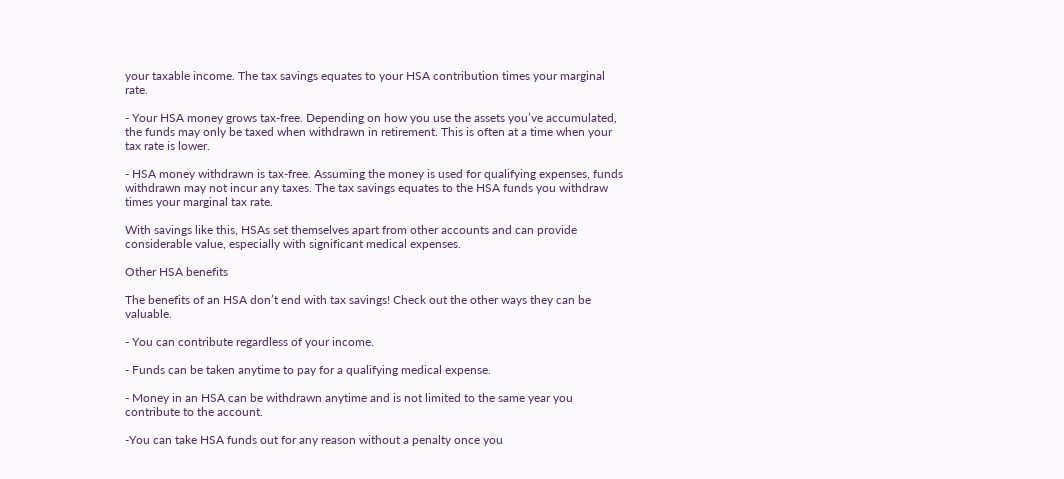your taxable income. The tax savings equates to your HSA contribution times your marginal rate.

- Your HSA money grows tax-free. Depending on how you use the assets you’ve accumulated, the funds may only be taxed when withdrawn in retirement. This is often at a time when your tax rate is lower.

- HSA money withdrawn is tax-free. Assuming the money is used for qualifying expenses, funds withdrawn may not incur any taxes. The tax savings equates to the HSA funds you withdraw times your marginal tax rate.

With savings like this, HSAs set themselves apart from other accounts and can provide considerable value, especially with significant medical expenses.

Other HSA benefits

The benefits of an HSA don’t end with tax savings! Check out the other ways they can be valuable.

- You can contribute regardless of your income.

- Funds can be taken anytime to pay for a qualifying medical expense.

- Money in an HSA can be withdrawn anytime and is not limited to the same year you contribute to the account.

-You can take HSA funds out for any reason without a penalty once you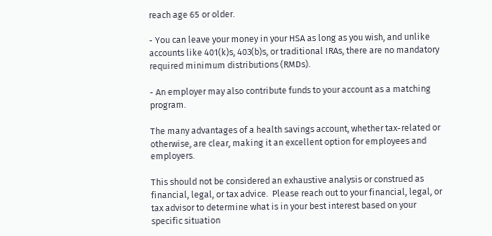reach age 65 or older.

- You can leave your money in your HSA as long as you wish, and unlike accounts like 401(k)s, 403(b)s, or traditional IRAs, there are no mandatory required minimum distributions (RMDs).

- An employer may also contribute funds to your account as a matching program.

The many advantages of a health savings account, whether tax-related or otherwise, are clear, making it an excellent option for employees and employers.

This should not be considered an exhaustive analysis or construed as financial, legal, or tax advice.  Please reach out to your financial, legal, or tax advisor to determine what is in your best interest based on your specific situation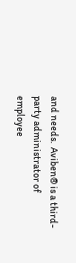and needs.  Aviben® is a third-party administrator of employee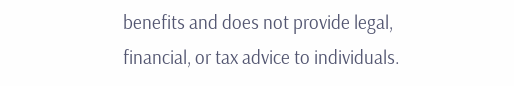benefits and does not provide legal, financial, or tax advice to individuals.